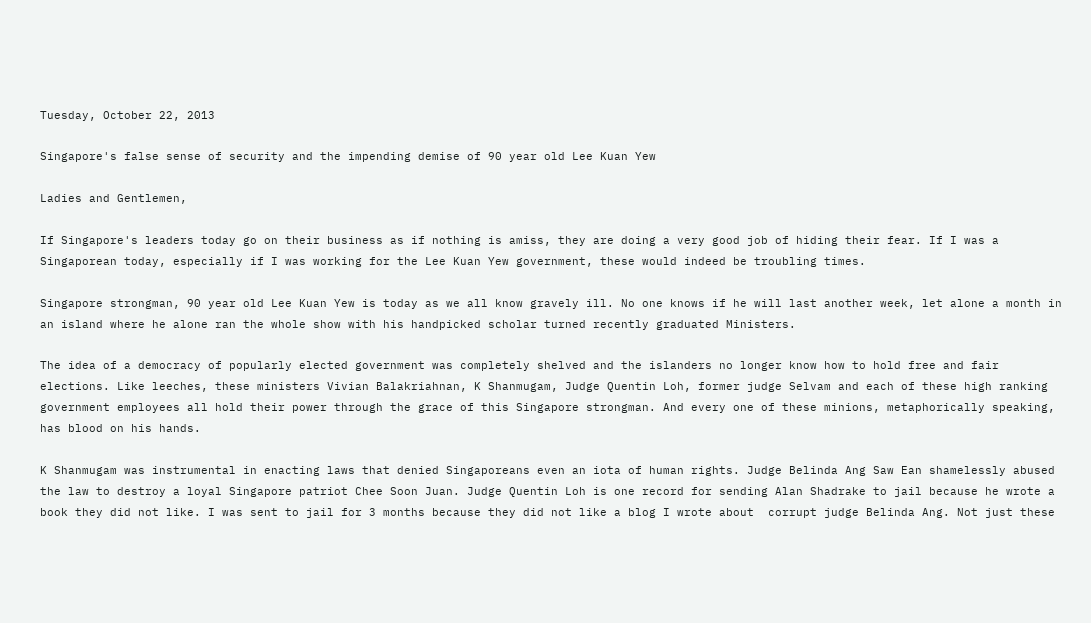Tuesday, October 22, 2013

Singapore's false sense of security and the impending demise of 90 year old Lee Kuan Yew

Ladies and Gentlemen,

If Singapore's leaders today go on their business as if nothing is amiss, they are doing a very good job of hiding their fear. If I was a Singaporean today, especially if I was working for the Lee Kuan Yew government, these would indeed be troubling times.

Singapore strongman, 90 year old Lee Kuan Yew is today as we all know gravely ill. No one knows if he will last another week, let alone a month in an island where he alone ran the whole show with his handpicked scholar turned recently graduated Ministers.

The idea of a democracy of popularly elected government was completely shelved and the islanders no longer know how to hold free and fair elections. Like leeches, these ministers Vivian Balakriahnan, K Shanmugam, Judge Quentin Loh, former judge Selvam and each of these high ranking government employees all hold their power through the grace of this Singapore strongman. And every one of these minions, metaphorically speaking, has blood on his hands.

K Shanmugam was instrumental in enacting laws that denied Singaporeans even an iota of human rights. Judge Belinda Ang Saw Ean shamelessly abused the law to destroy a loyal Singapore patriot Chee Soon Juan. Judge Quentin Loh is one record for sending Alan Shadrake to jail because he wrote a book they did not like. I was sent to jail for 3 months because they did not like a blog I wrote about  corrupt judge Belinda Ang. Not just these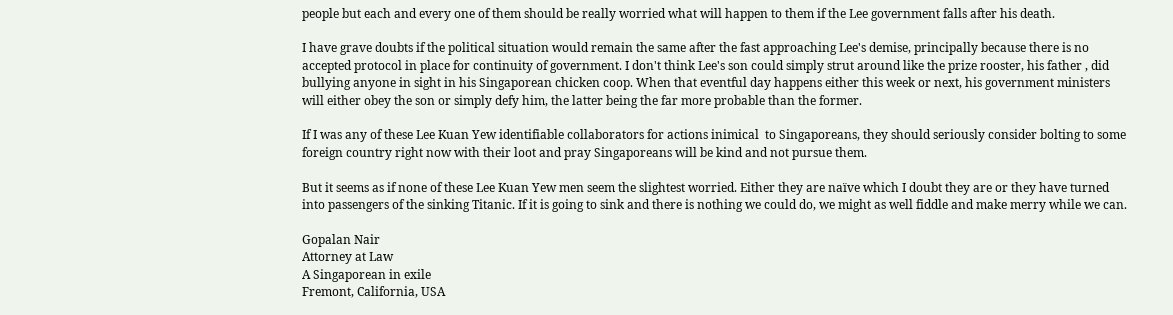people but each and every one of them should be really worried what will happen to them if the Lee government falls after his death.

I have grave doubts if the political situation would remain the same after the fast approaching Lee's demise, principally because there is no accepted protocol in place for continuity of government. I don't think Lee's son could simply strut around like the prize rooster, his father , did bullying anyone in sight in his Singaporean chicken coop. When that eventful day happens either this week or next, his government ministers will either obey the son or simply defy him, the latter being the far more probable than the former.

If I was any of these Lee Kuan Yew identifiable collaborators for actions inimical  to Singaporeans, they should seriously consider bolting to some foreign country right now with their loot and pray Singaporeans will be kind and not pursue them.

But it seems as if none of these Lee Kuan Yew men seem the slightest worried. Either they are naïve which I doubt they are or they have turned into passengers of the sinking Titanic. If it is going to sink and there is nothing we could do, we might as well fiddle and make merry while we can.

Gopalan Nair
Attorney at Law
A Singaporean in exile
Fremont, California, USA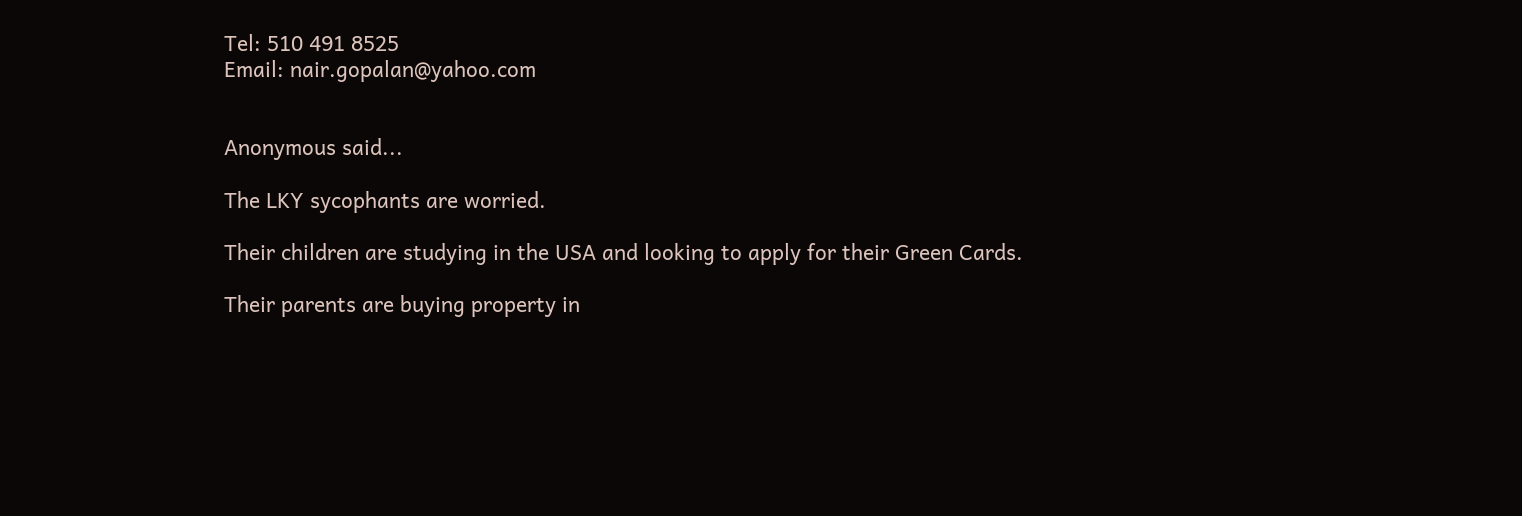Tel: 510 491 8525
Email: nair.gopalan@yahoo.com


Anonymous said...

The LKY sycophants are worried.

Their children are studying in the USA and looking to apply for their Green Cards.

Their parents are buying property in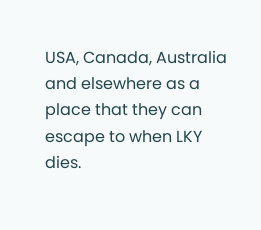USA, Canada, Australia and elsewhere as a place that they can escape to when LKY dies.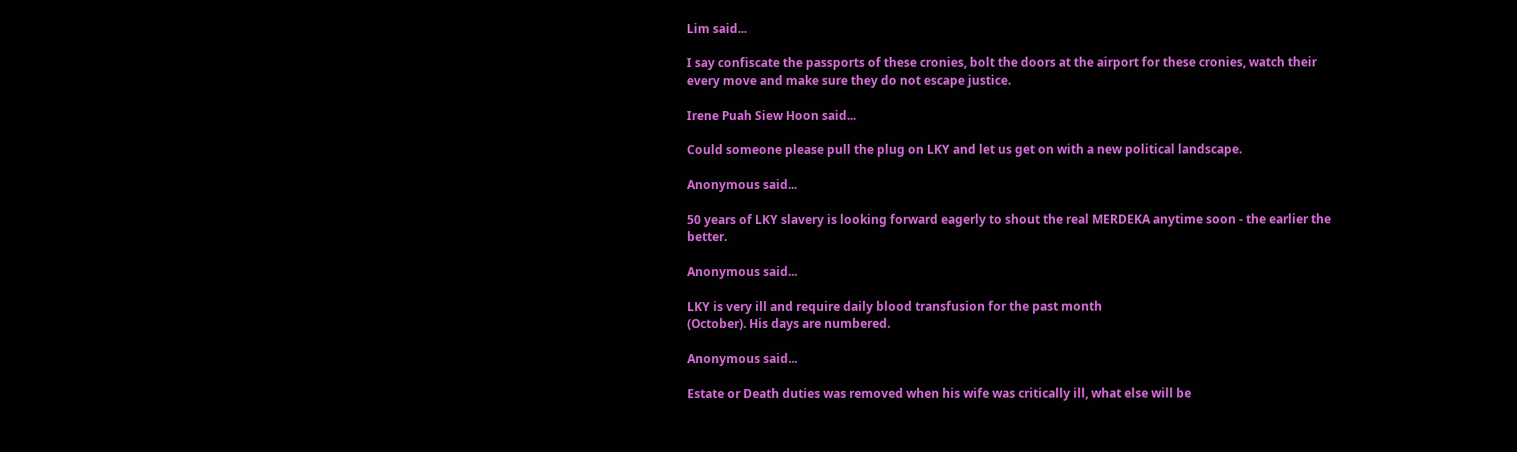Lim said...

I say confiscate the passports of these cronies, bolt the doors at the airport for these cronies, watch their every move and make sure they do not escape justice.

Irene Puah Siew Hoon said...

Could someone please pull the plug on LKY and let us get on with a new political landscape.

Anonymous said...

50 years of LKY slavery is looking forward eagerly to shout the real MERDEKA anytime soon - the earlier the better.

Anonymous said...

LKY is very ill and require daily blood transfusion for the past month
(October). His days are numbered.

Anonymous said...

Estate or Death duties was removed when his wife was critically ill, what else will be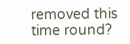removed this time round?